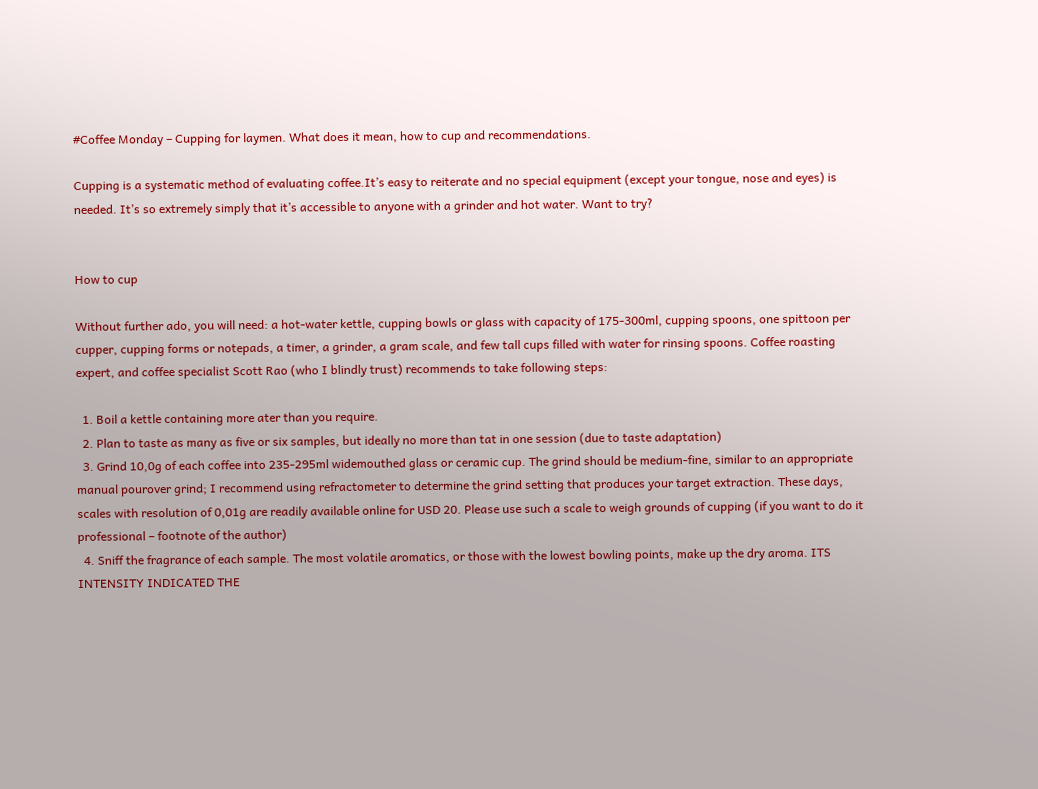#Coffee Monday – Cupping for laymen. What does it mean, how to cup and recommendations.

Cupping is a systematic method of evaluating coffee.It’s easy to reiterate and no special equipment (except your tongue, nose and eyes) is needed. It’s so extremely simply that it’s accessible to anyone with a grinder and hot water. Want to try?


How to cup

Without further ado, you will need: a hot-water kettle, cupping bowls or glass with capacity of 175-300ml, cupping spoons, one spittoon per cupper, cupping forms or notepads, a timer, a grinder, a gram scale, and few tall cups filled with water for rinsing spoons. Coffee roasting expert, and coffee specialist Scott Rao (who I blindly trust) recommends to take following steps:

  1. Boil a kettle containing more ater than you require.
  2. Plan to taste as many as five or six samples, but ideally no more than tat in one session (due to taste adaptation)
  3. Grind 10,0g of each coffee into 235-295ml widemouthed glass or ceramic cup. The grind should be medium-fine, similar to an appropriate manual pourover grind; I recommend using refractometer to determine the grind setting that produces your target extraction. These days, scales with resolution of 0,01g are readily available online for USD 20. Please use such a scale to weigh grounds of cupping (if you want to do it professional – footnote of the author)
  4. Sniff the fragrance of each sample. The most volatile aromatics, or those with the lowest bowling points, make up the dry aroma. ITS INTENSITY INDICATED THE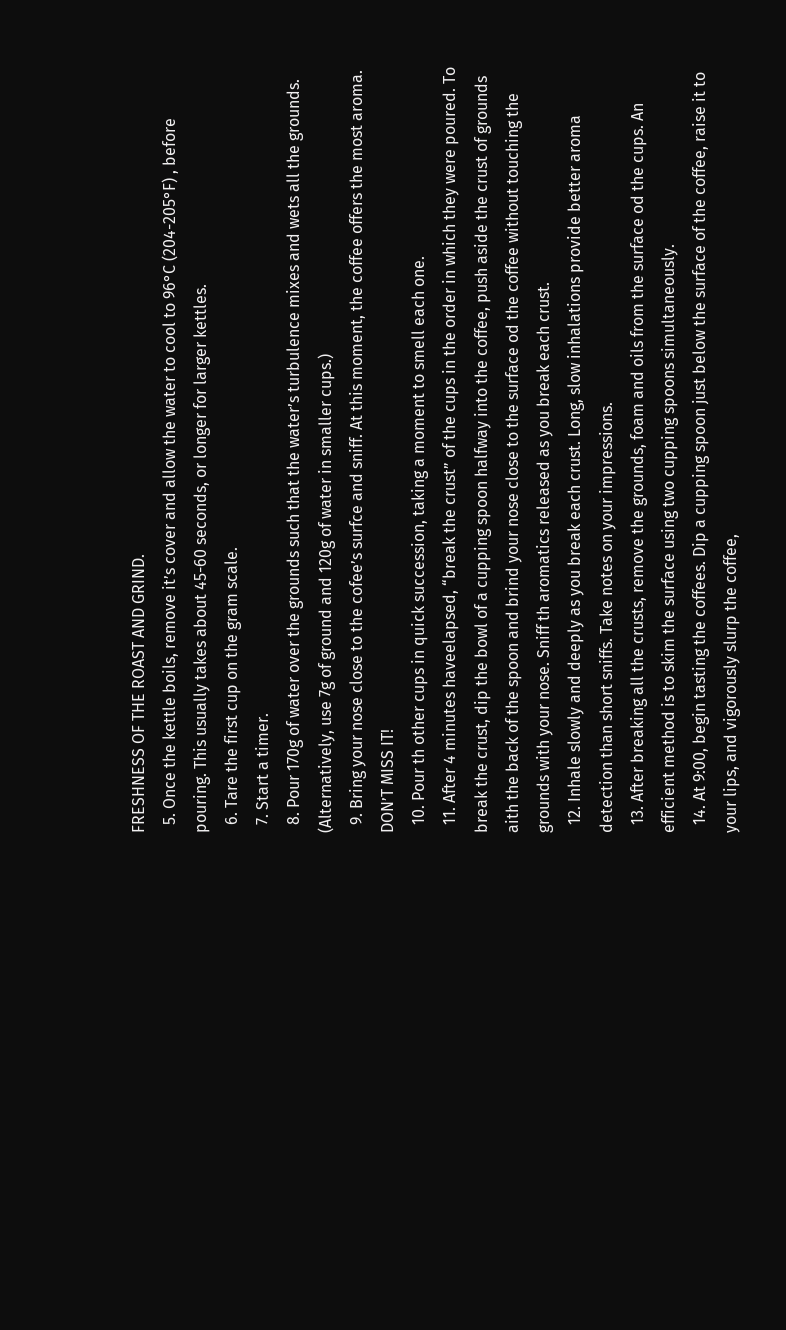FRESHNESS OF THE ROAST AND GRIND.
  5. Once the kettle boils, remove it’s cover and allow the water to cool to 96°C (204-205°F) , before pouring. This usually takes about 45-60 seconds, or longer for larger kettles.
  6. Tare the first cup on the gram scale.
  7. Start a timer.
  8. Pour 170g of water over the grounds such that the water’s turbulence mixes and wets all the grounds. (Alternatively, use 7g of ground and 120g of water in smaller cups.)
  9. Bring your nose close to the cofee’s surfce and sniff. At this moment, the coffee offers the most aroma. DON’T MISS IT!
  10. Pour th other cups in quick succession, taking a moment to smell each one.
  11. After 4 minutes haveelapsed, “break the crust” of the cups in the order in which they were poured. To break the crust, dip the bowl of a cupping spoon halfway into the coffee, push aside the crust of grounds aith the back of the spoon and brind your nose close to the surface od the coffee without touching the grounds with your nose. Sniff th aromatics released as you break each crust.
  12. Inhale slowly and deeply as you break each crust. Long, slow inhalations provide better aroma detection than short sniffs. Take notes on your impressions.
  13. After breaking all the crusts, remove the grounds, foam and oils from the surface od the cups. An efficient method is to skim the surface using two cupping spoons simultaneously.
  14. At 9:00, begin tasting the coffees. Dip a cupping spoon just below the surface of the coffee, raise it to your lips, and vigorously slurp the coffee,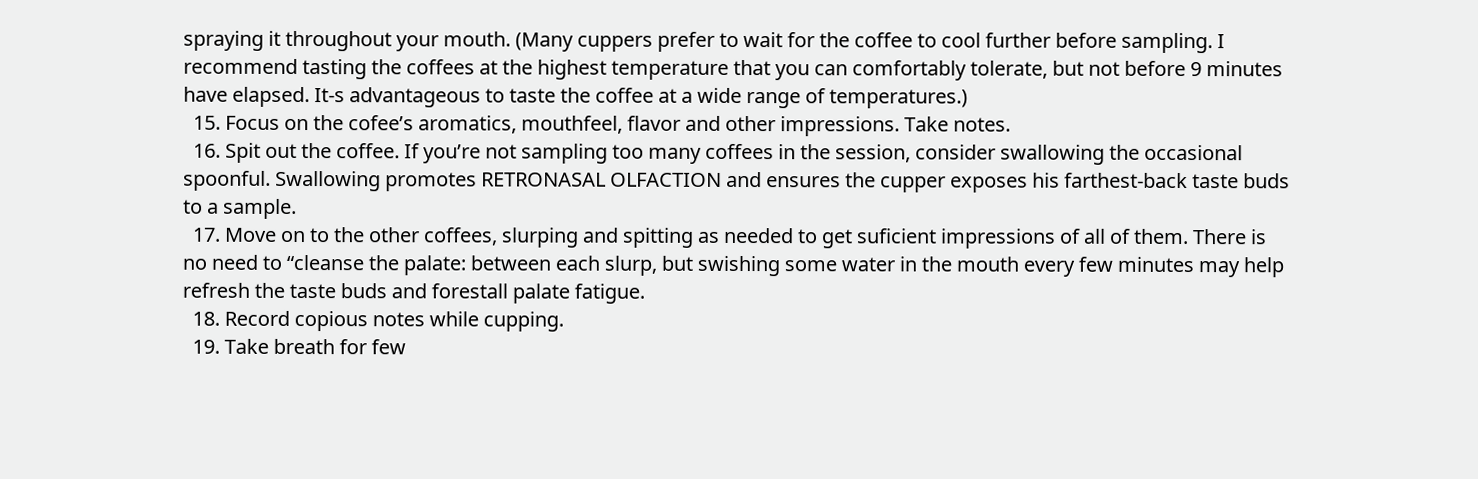spraying it throughout your mouth. (Many cuppers prefer to wait for the coffee to cool further before sampling. I recommend tasting the coffees at the highest temperature that you can comfortably tolerate, but not before 9 minutes have elapsed. It-s advantageous to taste the coffee at a wide range of temperatures.)
  15. Focus on the cofee’s aromatics, mouthfeel, flavor and other impressions. Take notes.
  16. Spit out the coffee. If you’re not sampling too many coffees in the session, consider swallowing the occasional spoonful. Swallowing promotes RETRONASAL OLFACTION and ensures the cupper exposes his farthest-back taste buds to a sample.
  17. Move on to the other coffees, slurping and spitting as needed to get suficient impressions of all of them. There is no need to “cleanse the palate: between each slurp, but swishing some water in the mouth every few minutes may help refresh the taste buds and forestall palate fatigue.
  18. Record copious notes while cupping.
  19. Take breath for few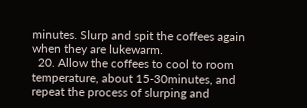minutes. Slurp and spit the coffees again when they are lukewarm.
  20. Allow the coffees to cool to room temperature, about 15-30minutes, and repeat the process of slurping and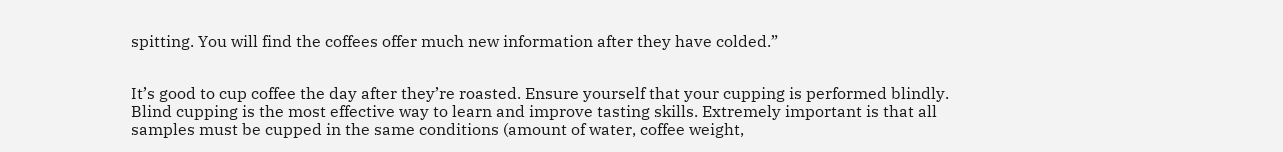spitting. You will find the coffees offer much new information after they have colded.”


It’s good to cup coffee the day after they’re roasted. Ensure yourself that your cupping is performed blindly. Blind cupping is the most effective way to learn and improve tasting skills. Extremely important is that all samples must be cupped in the same conditions (amount of water, coffee weight,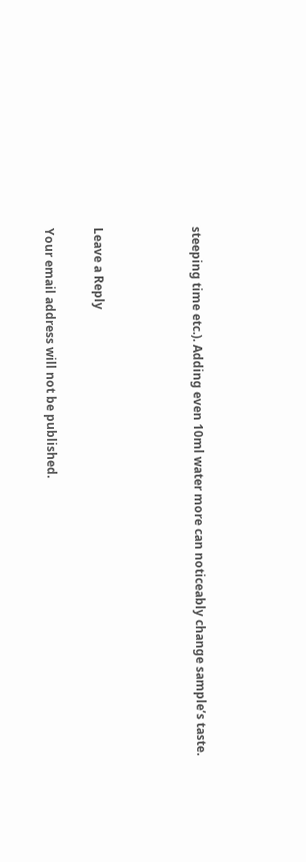steeping time etc.). Adding even 10ml water more can noticeably change sample’s taste.



Leave a Reply

Your email address will not be published.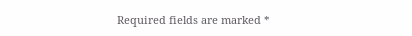Required fields are marked *